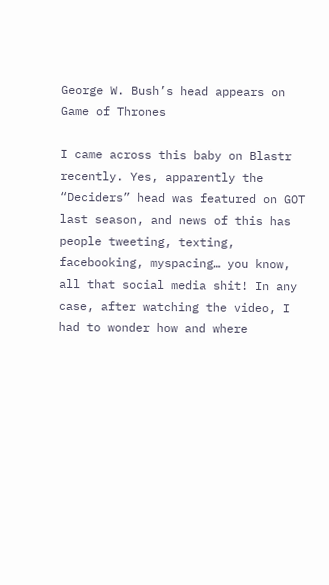George W. Bush’s head appears on Game of Thrones

I came across this baby on Blastr recently. Yes, apparently the “Deciders” head was featured on GOT last season, and news of this has people tweeting, texting, facebooking, myspacing… you know, all that social media shit! In any case, after watching the video, I had to wonder how and where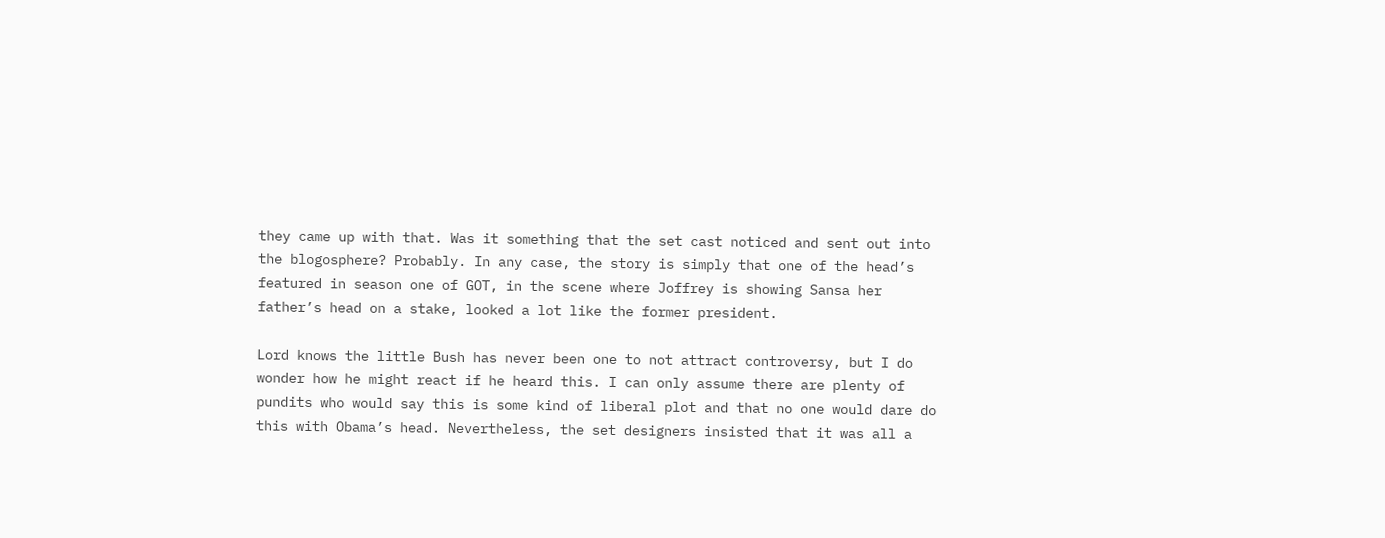they came up with that. Was it something that the set cast noticed and sent out into the blogosphere? Probably. In any case, the story is simply that one of the head’s featured in season one of GOT, in the scene where Joffrey is showing Sansa her father’s head on a stake, looked a lot like the former president.

Lord knows the little Bush has never been one to not attract controversy, but I do wonder how he might react if he heard this. I can only assume there are plenty of pundits who would say this is some kind of liberal plot and that no one would dare do this with Obama’s head. Nevertheless, the set designers insisted that it was all a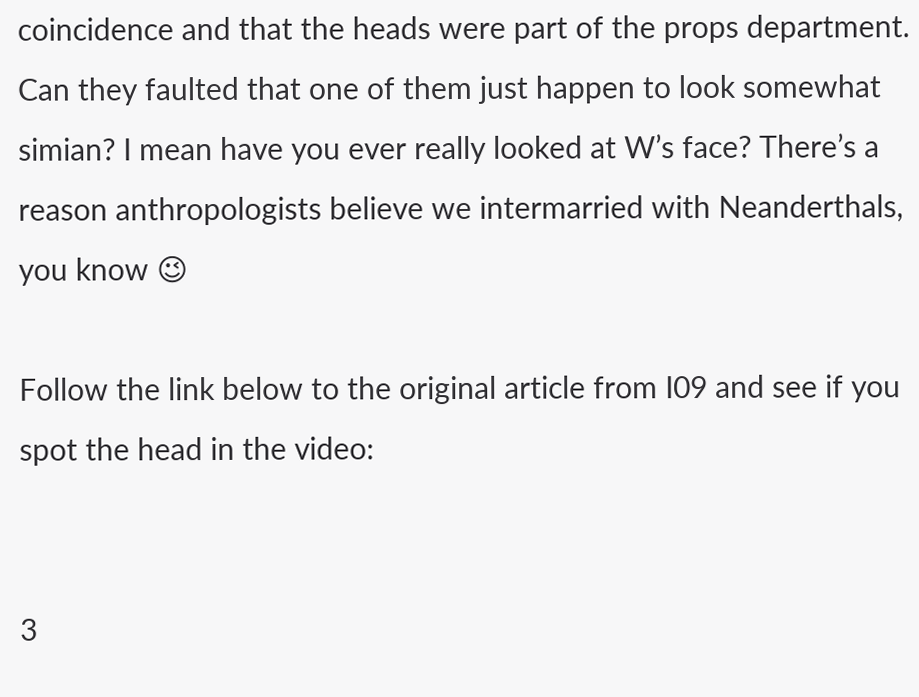coincidence and that the heads were part of the props department. Can they faulted that one of them just happen to look somewhat simian? I mean have you ever really looked at W’s face? There’s a reason anthropologists believe we intermarried with Neanderthals, you know 😉

Follow the link below to the original article from I09 and see if you spot the head in the video:


3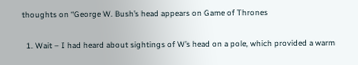thoughts on “George W. Bush’s head appears on Game of Thrones

  1. Wait – I had heard about sightings of W’s head on a pole, which provided a warm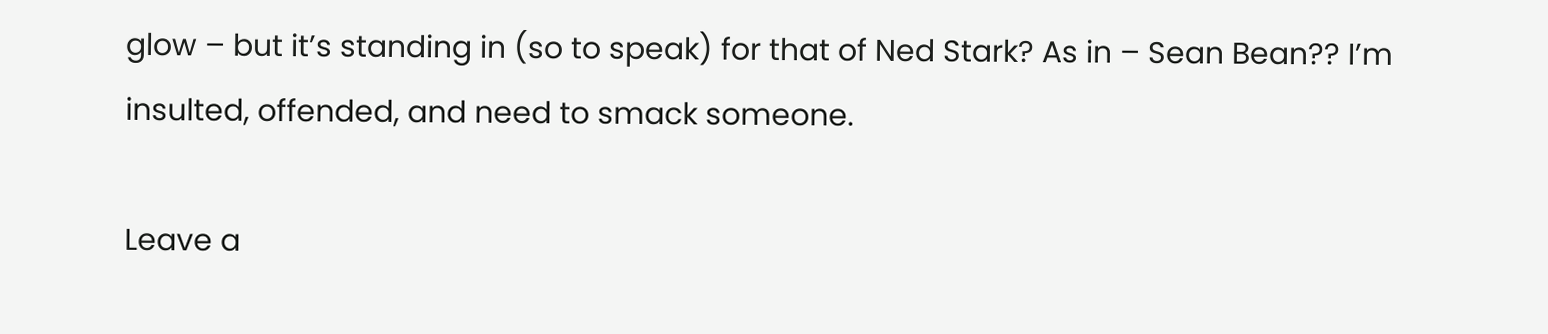glow – but it’s standing in (so to speak) for that of Ned Stark? As in – Sean Bean?? I’m insulted, offended, and need to smack someone.

Leave a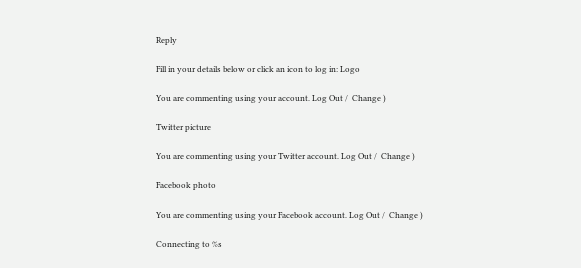Reply

Fill in your details below or click an icon to log in: Logo

You are commenting using your account. Log Out /  Change )

Twitter picture

You are commenting using your Twitter account. Log Out /  Change )

Facebook photo

You are commenting using your Facebook account. Log Out /  Change )

Connecting to %s